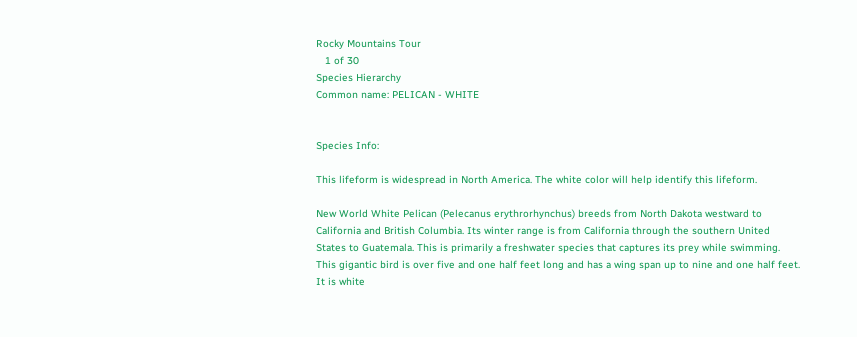Rocky Mountains Tour
   1 of 30
Species Hierarchy
Common name: PELICAN - WHITE


Species Info:

This lifeform is widespread in North America. The white color will help identify this lifeform.

New World White Pelican (Pelecanus erythrorhynchus) breeds from North Dakota westward to California and British Columbia. Its winter range is from California through the southern United States to Guatemala. This is primarily a freshwater species that captures its prey while swimming. This gigantic bird is over five and one half feet long and has a wing span up to nine and one half feet. It is white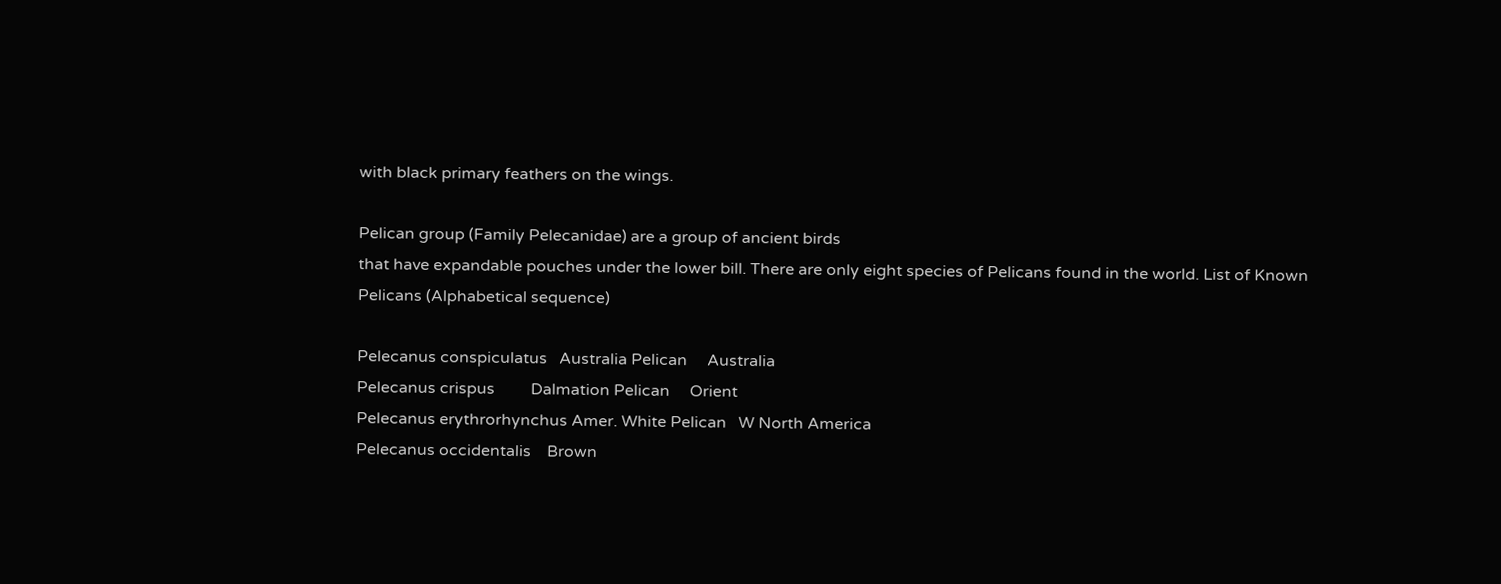with black primary feathers on the wings.

Pelican group (Family Pelecanidae) are a group of ancient birds
that have expandable pouches under the lower bill. There are only eight species of Pelicans found in the world. List of Known Pelicans (Alphabetical sequence)

Pelecanus conspiculatus   Australia Pelican     Australia
Pelecanus crispus         Dalmation Pelican     Orient
Pelecanus erythrorhynchus Amer. White Pelican   W North America
Pelecanus occidentalis    Brown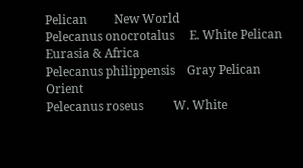Pelican         New World
Pelecanus onocrotalus     E. White Pelican      Eurasia & Africa
Pelecanus philippensis    Gray Pelican          Orient
Pelecanus roseus          W. White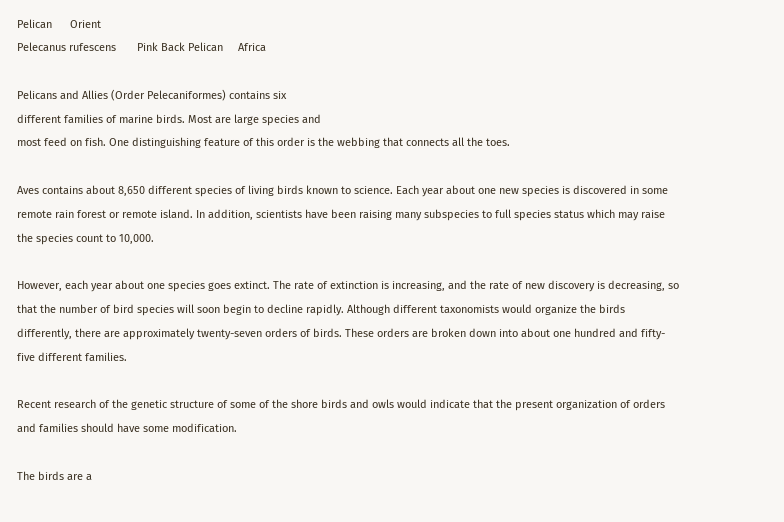Pelican      Orient
Pelecanus rufescens       Pink Back Pelican     Africa

Pelicans and Allies (Order Pelecaniformes) contains six
different families of marine birds. Most are large species and
most feed on fish. One distinguishing feature of this order is the webbing that connects all the toes.

Aves contains about 8,650 different species of living birds known to science. Each year about one new species is discovered in some remote rain forest or remote island. In addition, scientists have been raising many subspecies to full species status which may raise the species count to 10,000.

However, each year about one species goes extinct. The rate of extinction is increasing, and the rate of new discovery is decreasing, so that the number of bird species will soon begin to decline rapidly. Although different taxonomists would organize the birds differently, there are approximately twenty-seven orders of birds. These orders are broken down into about one hundred and fifty-five different families.

Recent research of the genetic structure of some of the shore birds and owls would indicate that the present organization of orders and families should have some modification.

The birds are a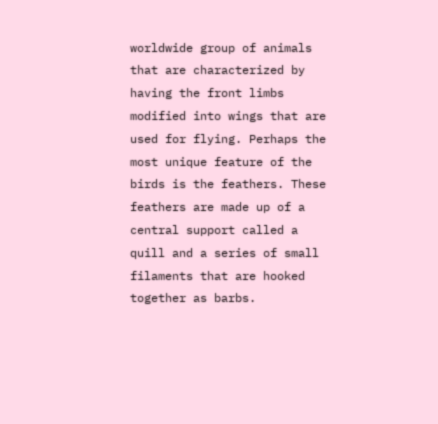worldwide group of animals that are characterized by having the front limbs modified into wings that are used for flying. Perhaps the most unique feature of the birds is the feathers. These feathers are made up of a central support called a quill and a series of small filaments that are hooked together as barbs.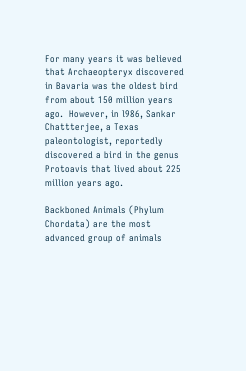For many years it was believed that Archaeopteryx discovered in Bavaria was the oldest bird from about 150 million years ago.  However, in l986, Sankar Chattterjee, a Texas paleontologist, reportedly discovered a bird in the genus Protoavis that lived about 225 million years ago.

Backboned Animals (Phylum Chordata) are the most advanced group of animals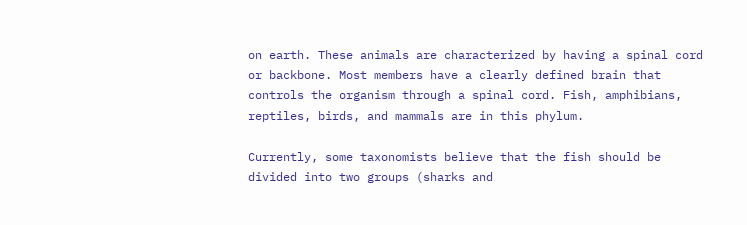on earth. These animals are characterized by having a spinal cord or backbone. Most members have a clearly defined brain that controls the organism through a spinal cord. Fish, amphibians, reptiles, birds, and mammals are in this phylum.

Currently, some taxonomists believe that the fish should be divided into two groups (sharks and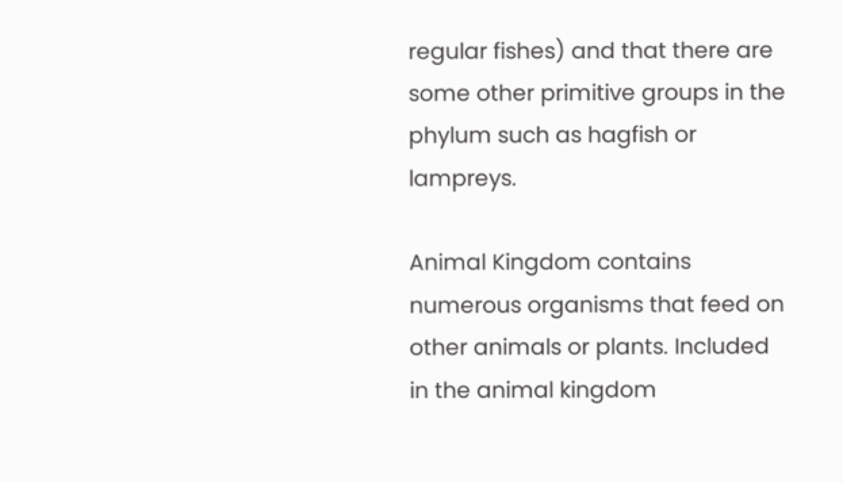regular fishes) and that there are some other primitive groups in the phylum such as hagfish or lampreys.

Animal Kingdom contains numerous organisms that feed on other animals or plants. Included in the animal kingdom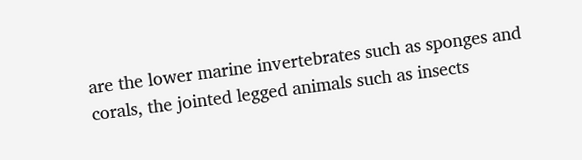are the lower marine invertebrates such as sponges and corals, the jointed legged animals such as insects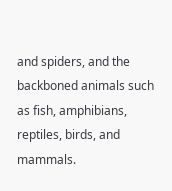and spiders, and the backboned animals such as fish, amphibians, reptiles, birds, and mammals.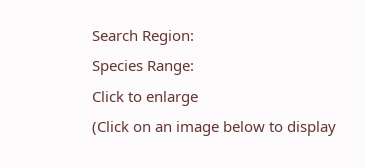Search Region:
Species Range:
Click to enlarge
(Click on an image below to display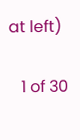at left)


   1 of 30